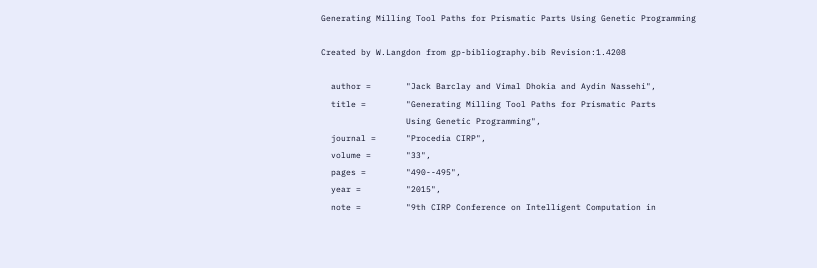Generating Milling Tool Paths for Prismatic Parts Using Genetic Programming

Created by W.Langdon from gp-bibliography.bib Revision:1.4208

  author =       "Jack Barclay and Vimal Dhokia and Aydin Nassehi",
  title =        "Generating Milling Tool Paths for Prismatic Parts
                 Using Genetic Programming",
  journal =      "Procedia CIRP",
  volume =       "33",
  pages =        "490--495",
  year =         "2015",
  note =         "9th CIRP Conference on Intelligent Computation in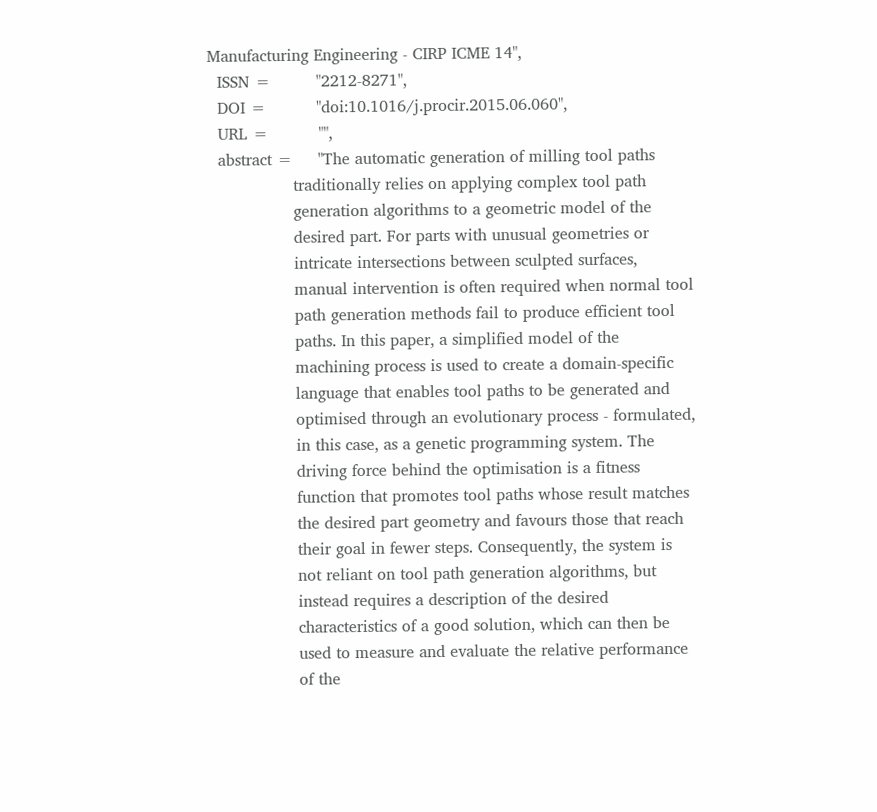Manufacturing Engineering - CIRP ICME 14",
  ISSN =         "2212-8271",
  DOI =          "doi:10.1016/j.procir.2015.06.060",
  URL =          "",
  abstract =     "The automatic generation of milling tool paths
                 traditionally relies on applying complex tool path
                 generation algorithms to a geometric model of the
                 desired part. For parts with unusual geometries or
                 intricate intersections between sculpted surfaces,
                 manual intervention is often required when normal tool
                 path generation methods fail to produce efficient tool
                 paths. In this paper, a simplified model of the
                 machining process is used to create a domain-specific
                 language that enables tool paths to be generated and
                 optimised through an evolutionary process - formulated,
                 in this case, as a genetic programming system. The
                 driving force behind the optimisation is a fitness
                 function that promotes tool paths whose result matches
                 the desired part geometry and favours those that reach
                 their goal in fewer steps. Consequently, the system is
                 not reliant on tool path generation algorithms, but
                 instead requires a description of the desired
                 characteristics of a good solution, which can then be
                 used to measure and evaluate the relative performance
                 of the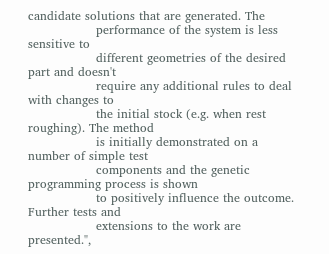candidate solutions that are generated. The
                 performance of the system is less sensitive to
                 different geometries of the desired part and doesn't
                 require any additional rules to deal with changes to
                 the initial stock (e.g. when rest roughing). The method
                 is initially demonstrated on a number of simple test
                 components and the genetic programming process is shown
                 to positively influence the outcome. Further tests and
                 extensions to the work are presented.",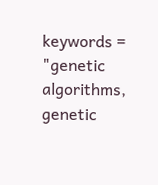keywords =     "genetic algorithms, genetic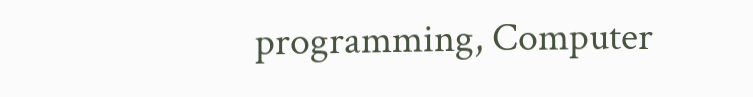programming, Computer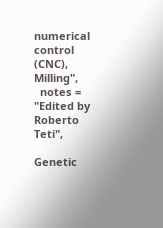numerical control (CNC), Milling",
  notes =        "Edited by Roberto Teti",

Genetic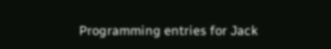Programming entries for Jack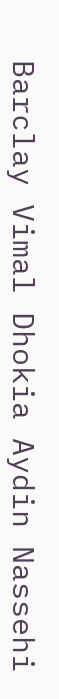Barclay Vimal Dhokia Aydin Nassehi